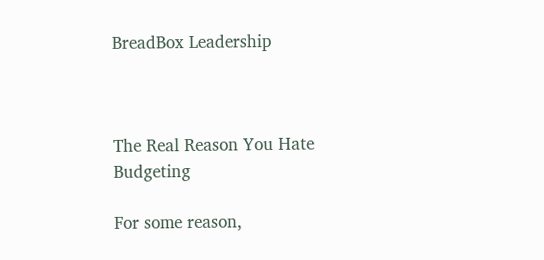BreadBox Leadership



The Real Reason You Hate Budgeting

For some reason,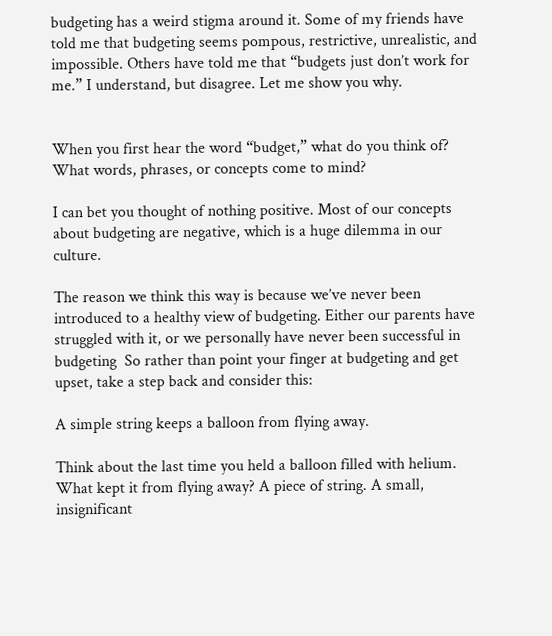budgeting has a weird stigma around it. Some of my friends have told me that budgeting seems pompous, restrictive, unrealistic, and impossible. Others have told me that “budgets just don’t work for me.” I understand, but disagree. Let me show you why.


When you first hear the word “budget,” what do you think of? What words, phrases, or concepts come to mind?

I can bet you thought of nothing positive. Most of our concepts about budgeting are negative, which is a huge dilemma in our culture.

The reason we think this way is because we’ve never been introduced to a healthy view of budgeting. Either our parents have struggled with it, or we personally have never been successful in budgeting  So rather than point your finger at budgeting and get upset, take a step back and consider this:

A simple string keeps a balloon from flying away.

Think about the last time you held a balloon filled with helium. What kept it from flying away? A piece of string. A small, insignificant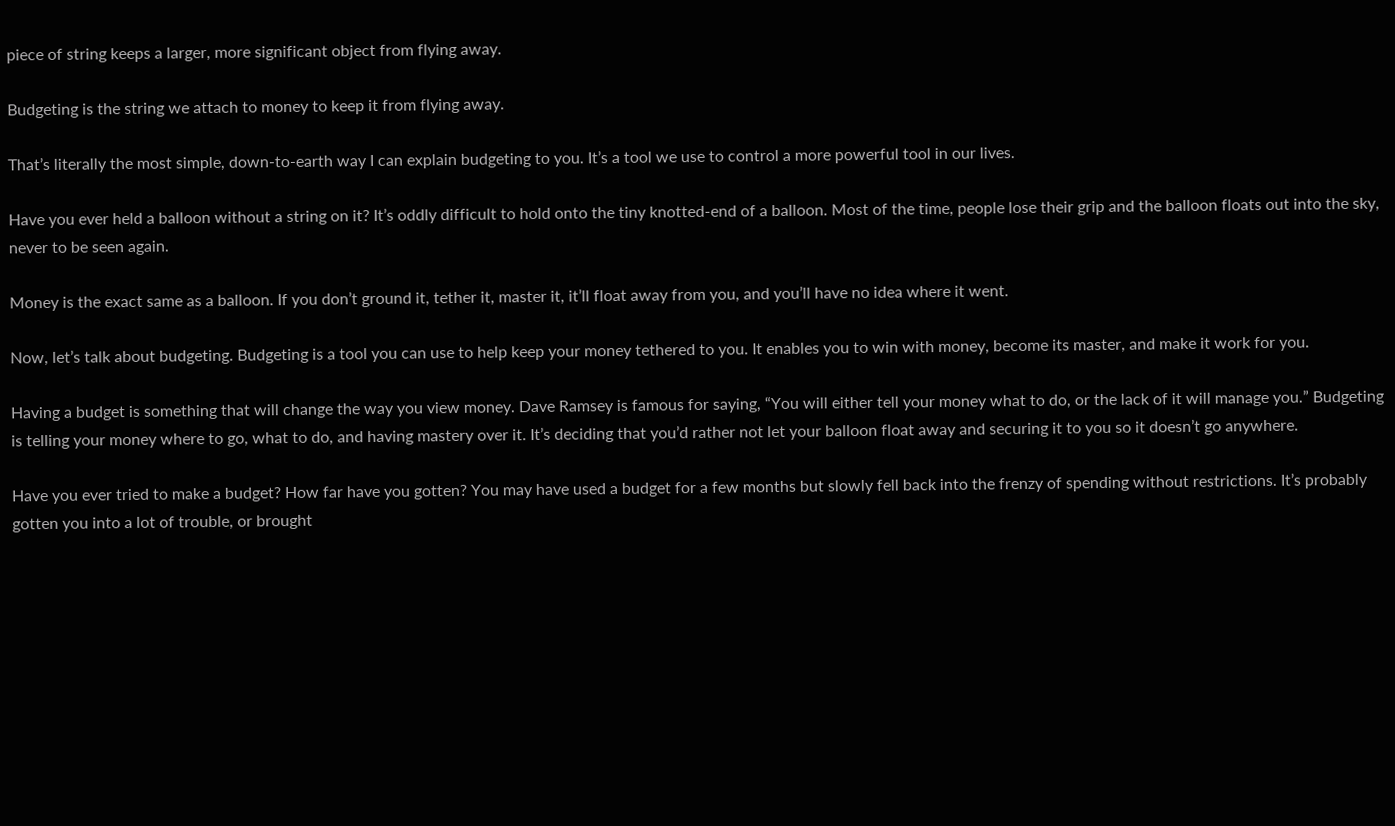piece of string keeps a larger, more significant object from flying away.

Budgeting is the string we attach to money to keep it from flying away.

That’s literally the most simple, down-to-earth way I can explain budgeting to you. It’s a tool we use to control a more powerful tool in our lives.

Have you ever held a balloon without a string on it? It’s oddly difficult to hold onto the tiny knotted-end of a balloon. Most of the time, people lose their grip and the balloon floats out into the sky, never to be seen again.

Money is the exact same as a balloon. If you don’t ground it, tether it, master it, it’ll float away from you, and you’ll have no idea where it went.

Now, let’s talk about budgeting. Budgeting is a tool you can use to help keep your money tethered to you. It enables you to win with money, become its master, and make it work for you.

Having a budget is something that will change the way you view money. Dave Ramsey is famous for saying, “You will either tell your money what to do, or the lack of it will manage you.” Budgeting is telling your money where to go, what to do, and having mastery over it. It’s deciding that you’d rather not let your balloon float away and securing it to you so it doesn’t go anywhere.

Have you ever tried to make a budget? How far have you gotten? You may have used a budget for a few months but slowly fell back into the frenzy of spending without restrictions. It’s probably gotten you into a lot of trouble, or brought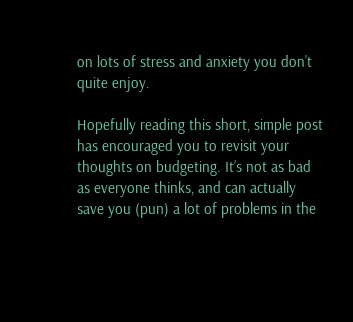on lots of stress and anxiety you don’t quite enjoy.

Hopefully reading this short, simple post has encouraged you to revisit your thoughts on budgeting. It’s not as bad as everyone thinks, and can actually save you (pun) a lot of problems in the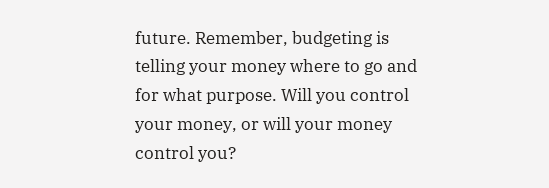future. Remember, budgeting is telling your money where to go and for what purpose. Will you control your money, or will your money control you?